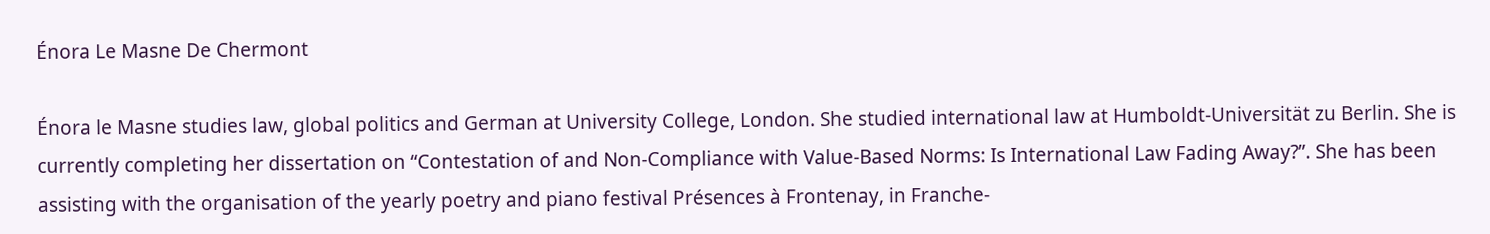Énora Le Masne De Chermont

Énora le Masne studies law, global politics and German at University College, London. She studied international law at Humboldt-Universität zu Berlin. She is currently completing her dissertation on “Contestation of and Non-Compliance with Value-Based Norms: Is International Law Fading Away?”. She has been assisting with the organisation of the yearly poetry and piano festival Présences à Frontenay, in Franche-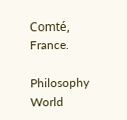Comté, France.

Philosophy World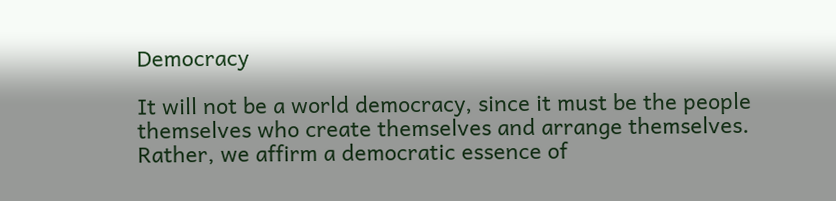Democracy

It will not be a world democracy, since it must be the people themselves who create themselves and arrange themselves. Rather, we affirm a democratic essence of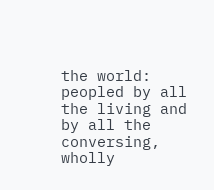the world: peopled by all the living and by all the conversing, wholly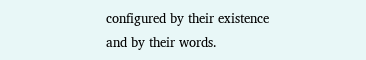configured by their existence and by their words.